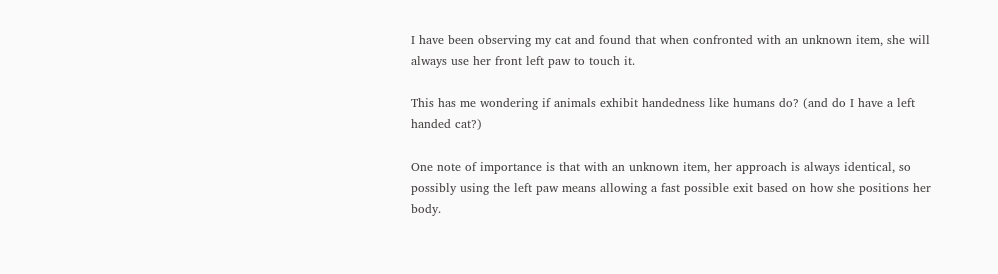I have been observing my cat and found that when confronted with an unknown item, she will always use her front left paw to touch it.

This has me wondering if animals exhibit handedness like humans do? (and do I have a left handed cat?)

One note of importance is that with an unknown item, her approach is always identical, so possibly using the left paw means allowing a fast possible exit based on how she positions her body.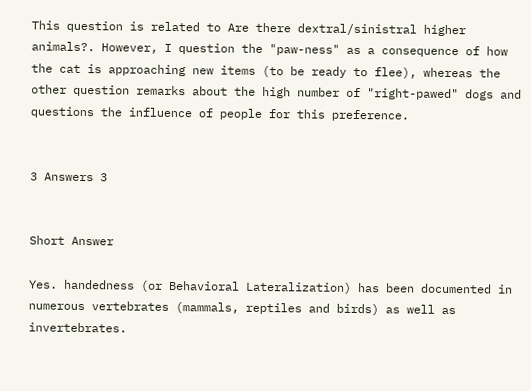This question is related to Are there dextral/sinistral higher animals?. However, I question the "paw-ness" as a consequence of how the cat is approaching new items (to be ready to flee), whereas the other question remarks about the high number of "right-pawed" dogs and questions the influence of people for this preference.


3 Answers 3


Short Answer

Yes. handedness (or Behavioral Lateralization) has been documented in numerous vertebrates (mammals, reptiles and birds) as well as invertebrates.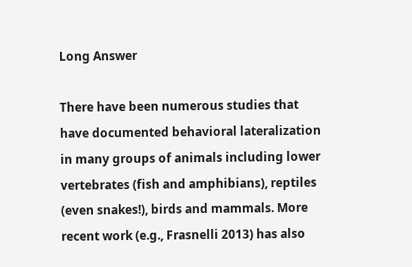Long Answer

There have been numerous studies that have documented behavioral lateralization in many groups of animals including lower vertebrates (fish and amphibians), reptiles (even snakes!), birds and mammals. More recent work (e.g., Frasnelli 2013) has also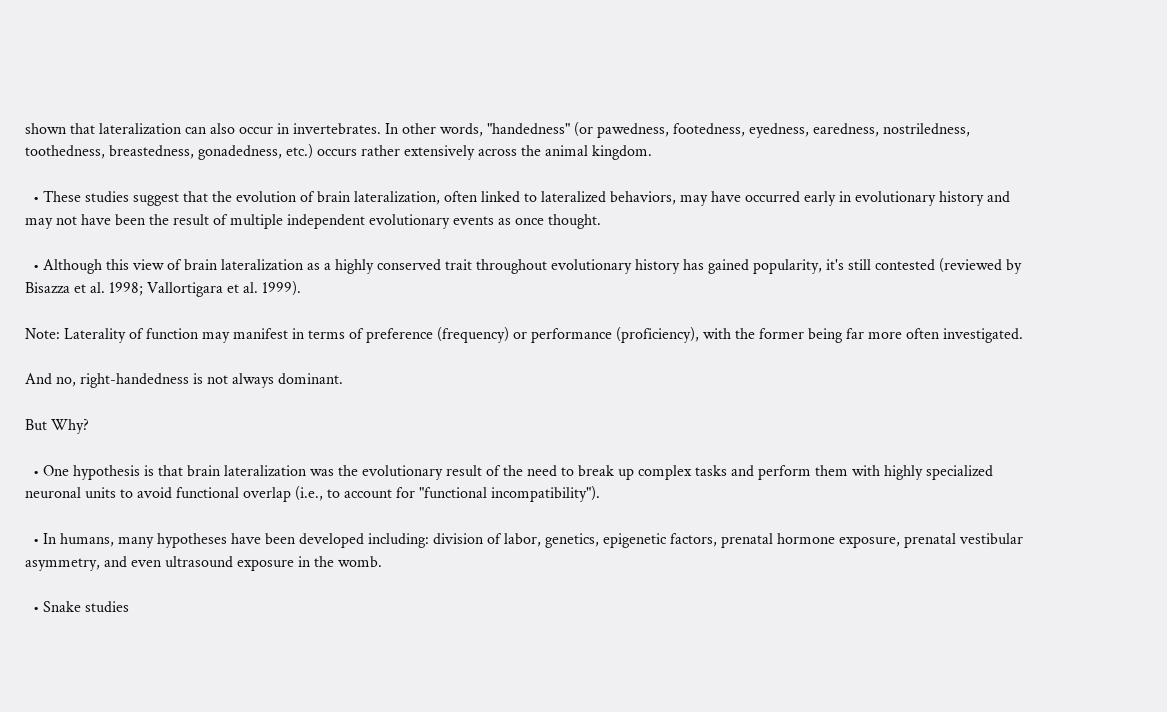shown that lateralization can also occur in invertebrates. In other words, "handedness" (or pawedness, footedness, eyedness, earedness, nostriledness, toothedness, breastedness, gonadedness, etc.) occurs rather extensively across the animal kingdom.

  • These studies suggest that the evolution of brain lateralization, often linked to lateralized behaviors, may have occurred early in evolutionary history and may not have been the result of multiple independent evolutionary events as once thought.

  • Although this view of brain lateralization as a highly conserved trait throughout evolutionary history has gained popularity, it's still contested (reviewed by Bisazza et al. 1998; Vallortigara et al. 1999).

Note: Laterality of function may manifest in terms of preference (frequency) or performance (proficiency), with the former being far more often investigated.

And no, right-handedness is not always dominant.

But Why?

  • One hypothesis is that brain lateralization was the evolutionary result of the need to break up complex tasks and perform them with highly specialized neuronal units to avoid functional overlap (i.e., to account for "functional incompatibility").

  • In humans, many hypotheses have been developed including: division of labor, genetics, epigenetic factors, prenatal hormone exposure, prenatal vestibular asymmetry, and even ultrasound exposure in the womb.

  • Snake studies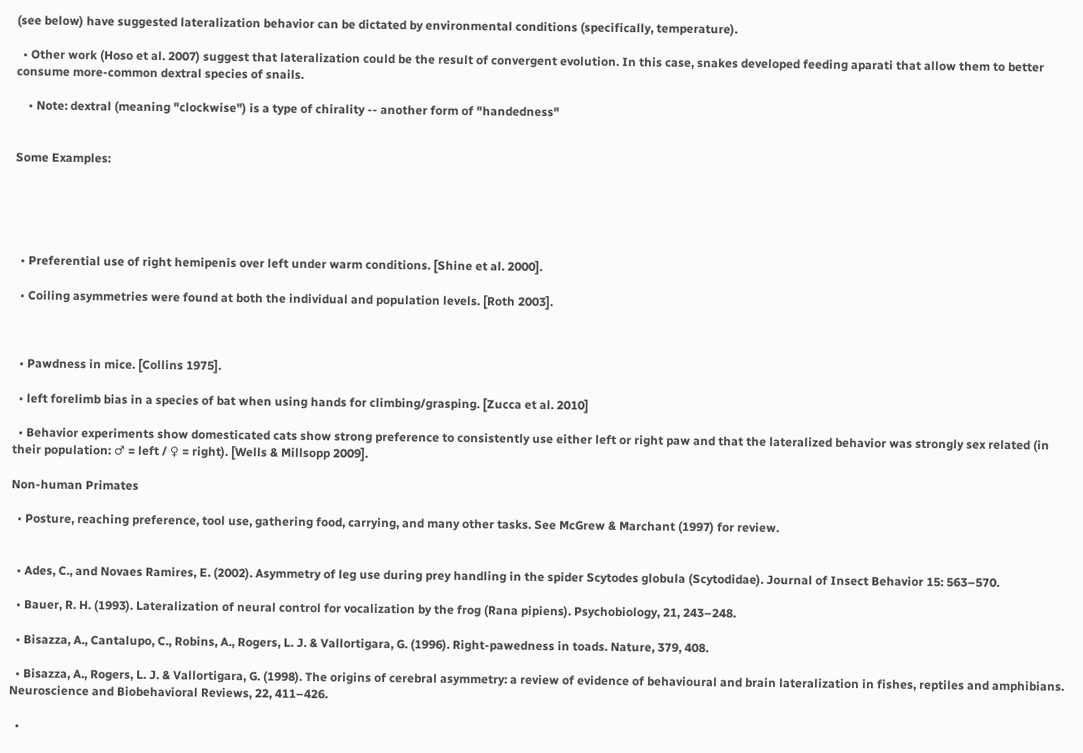(see below) have suggested lateralization behavior can be dictated by environmental conditions (specifically, temperature).

  • Other work (Hoso et al. 2007) suggest that lateralization could be the result of convergent evolution. In this case, snakes developed feeding aparati that allow them to better consume more-common dextral species of snails.

    • Note: dextral (meaning "clockwise") is a type of chirality -- another form of "handedness"


Some Examples:





  • Preferential use of right hemipenis over left under warm conditions. [Shine et al. 2000].

  • Coiling asymmetries were found at both the individual and population levels. [Roth 2003].



  • Pawdness in mice. [Collins 1975].

  • left forelimb bias in a species of bat when using hands for climbing/grasping. [Zucca et al. 2010]

  • Behavior experiments show domesticated cats show strong preference to consistently use either left or right paw and that the lateralized behavior was strongly sex related (in their population: ♂ = left / ♀ = right). [Wells & Millsopp 2009].

Non-human Primates

  • Posture, reaching preference, tool use, gathering food, carrying, and many other tasks. See McGrew & Marchant (1997) for review.


  • Ades, C., and Novaes Ramires, E. (2002). Asymmetry of leg use during prey handling in the spider Scytodes globula (Scytodidae). Journal of Insect Behavior 15: 563–570.

  • Bauer, R. H. (1993). Lateralization of neural control for vocalization by the frog (Rana pipiens). Psychobiology, 21, 243–248.

  • Bisazza, A., Cantalupo, C., Robins, A., Rogers, L. J. & Vallortigara, G. (1996). Right-pawedness in toads. Nature, 379, 408.

  • Bisazza, A., Rogers, L. J. & Vallortigara, G. (1998). The origins of cerebral asymmetry: a review of evidence of behavioural and brain lateralization in fishes, reptiles and amphibians. Neuroscience and Biobehavioral Reviews, 22, 411–426.

  •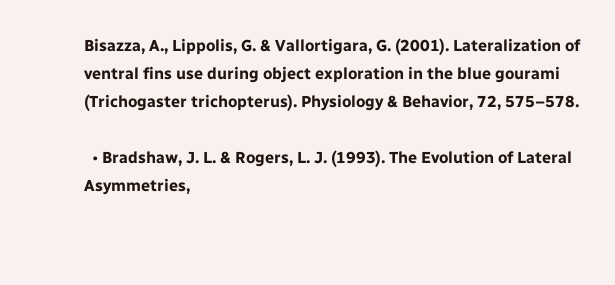Bisazza, A., Lippolis, G. & Vallortigara, G. (2001). Lateralization of ventral fins use during object exploration in the blue gourami (Trichogaster trichopterus). Physiology & Behavior, 72, 575–578.

  • Bradshaw, J. L. & Rogers, L. J. (1993). The Evolution of Lateral Asymmetries,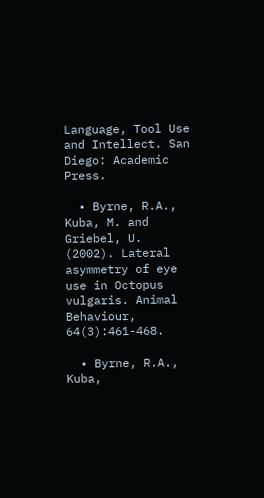Language, Tool Use and Intellect. San Diego: Academic Press.

  • Byrne, R.A., Kuba, M. and Griebel, U. (2002). Lateral asymmetry of eye use in Octopus vulgaris. Animal Behaviour, 64(3):461-468.

  • Byrne, R.A., Kuba,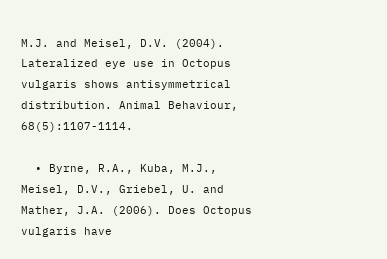M.J. and Meisel, D.V. (2004). Lateralized eye use in Octopus vulgaris shows antisymmetrical distribution. Animal Behaviour, 68(5):1107-1114.

  • Byrne, R.A., Kuba, M.J., Meisel, D.V., Griebel, U. and Mather, J.A. (2006). Does Octopus vulgaris have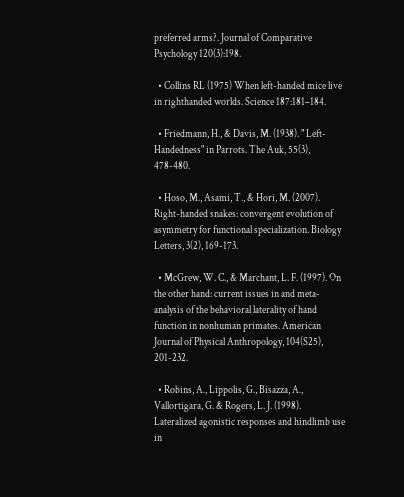preferred arms?. Journal of Comparative Psychology 120(3):198.

  • Collins RL (1975) When left-handed mice live in righthanded worlds. Science 187:181–184.

  • Friedmann, H., & Davis, M. (1938). " Left-Handedness" in Parrots. The Auk, 55(3), 478-480.

  • Hoso, M., Asami, T., & Hori, M. (2007). Right-handed snakes: convergent evolution of asymmetry for functional specialization. Biology Letters, 3(2), 169-173.

  • McGrew, W. C., & Marchant, L. F. (1997). On the other hand: current issues in and meta‐analysis of the behavioral laterality of hand function in nonhuman primates. American Journal of Physical Anthropology, 104(S25), 201-232.

  • Robins, A., Lippolis, G., Bisazza, A., Vallortigara, G. & Rogers, L. J. (1998). Lateralized agonistic responses and hindlimb use in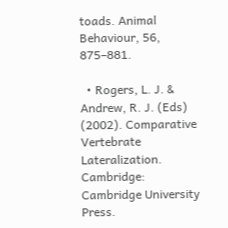toads. Animal Behaviour, 56, 875–881.

  • Rogers, L. J. & Andrew, R. J. (Eds) (2002). Comparative Vertebrate Lateralization. Cambridge: Cambridge University Press.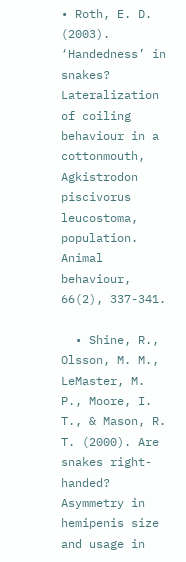• Roth, E. D. (2003). ‘Handedness’ in snakes? Lateralization of coiling behaviour in a cottonmouth, Agkistrodon piscivorus leucostoma, population. Animal behaviour, 66(2), 337-341.

  • Shine, R., Olsson, M. M., LeMaster, M. P., Moore, I. T., & Mason, R. T. (2000). Are snakes right-handed? Asymmetry in hemipenis size and usage in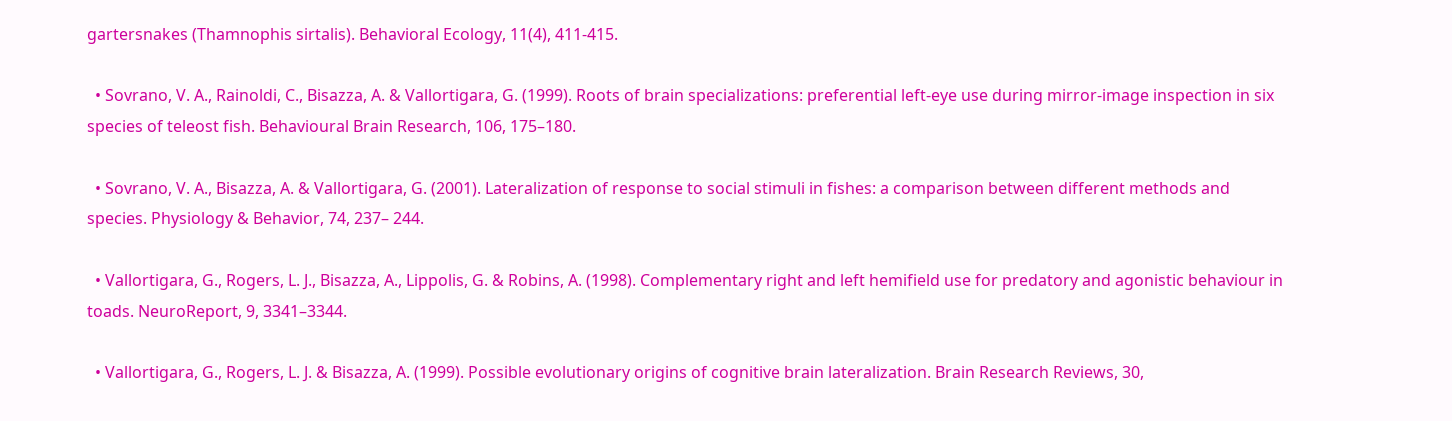gartersnakes (Thamnophis sirtalis). Behavioral Ecology, 11(4), 411-415.

  • Sovrano, V. A., Rainoldi, C., Bisazza, A. & Vallortigara, G. (1999). Roots of brain specializations: preferential left-eye use during mirror-image inspection in six species of teleost fish. Behavioural Brain Research, 106, 175–180.

  • Sovrano, V. A., Bisazza, A. & Vallortigara, G. (2001). Lateralization of response to social stimuli in fishes: a comparison between different methods and species. Physiology & Behavior, 74, 237– 244.

  • Vallortigara, G., Rogers, L. J., Bisazza, A., Lippolis, G. & Robins, A. (1998). Complementary right and left hemifield use for predatory and agonistic behaviour in toads. NeuroReport, 9, 3341–3344.

  • Vallortigara, G., Rogers, L. J. & Bisazza, A. (1999). Possible evolutionary origins of cognitive brain lateralization. Brain Research Reviews, 30,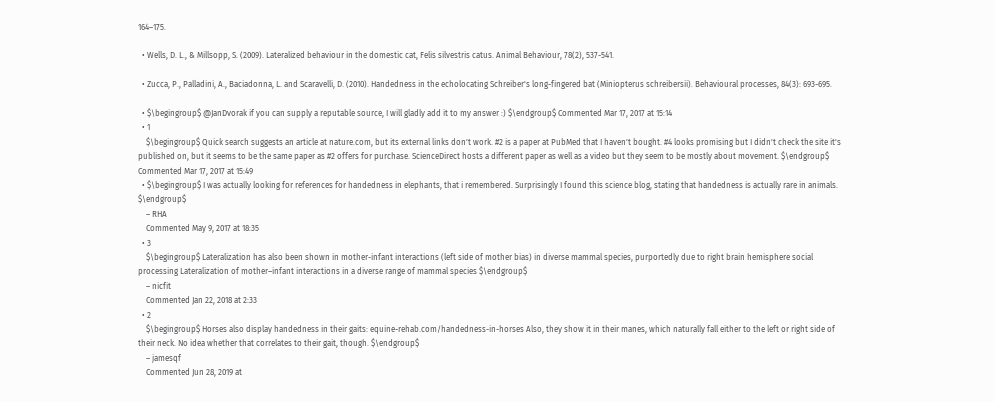164–175.

  • Wells, D. L., & Millsopp, S. (2009). Lateralized behaviour in the domestic cat, Felis silvestris catus. Animal Behaviour, 78(2), 537-541.

  • Zucca, P., Palladini, A., Baciadonna, L. and Scaravelli, D. (2010). Handedness in the echolocating Schreiber's long-fingered bat (Miniopterus schreibersii). Behavioural processes, 84(3): 693-695.

  • $\begingroup$ @JanDvorak if you can supply a reputable source, I will gladly add it to my answer :) $\endgroup$ Commented Mar 17, 2017 at 15:14
  • 1
    $\begingroup$ Quick search suggests an article at nature.com, but its external links don't work. #2 is a paper at PubMed that I haven't bought. #4 looks promising but I didn't check the site it's published on, but it seems to be the same paper as #2 offers for purchase. ScienceDirect hosts a different paper as well as a video but they seem to be mostly about movement. $\endgroup$ Commented Mar 17, 2017 at 15:49
  • $\begingroup$ I was actually looking for references for handedness in elephants, that i remembered. Surprisingly I found this science blog, stating that handedness is actually rare in animals. $\endgroup$
    – RHA
    Commented May 9, 2017 at 18:35
  • 3
    $\begingroup$ Lateralization has also been shown in mother-infant interactions (left side of mother bias) in diverse mammal species, purportedly due to right brain hemisphere social processing Lateralization of mother–infant interactions in a diverse range of mammal species $\endgroup$
    – nicfit
    Commented Jan 22, 2018 at 2:33
  • 2
    $\begingroup$ Horses also display handedness in their gaits: equine-rehab.com/handedness-in-horses Also, they show it in their manes, which naturally fall either to the left or right side of their neck. No idea whether that correlates to their gait, though. $\endgroup$
    – jamesqf
    Commented Jun 28, 2019 at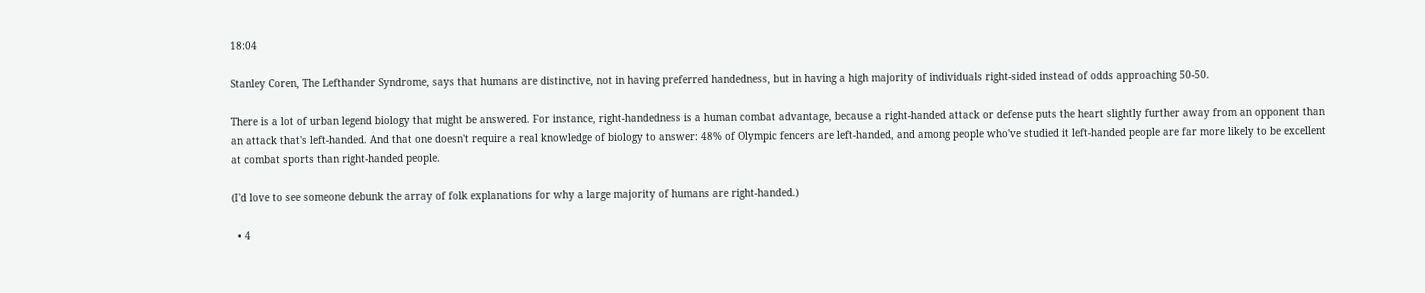18:04

Stanley Coren, The Lefthander Syndrome, says that humans are distinctive, not in having preferred handedness, but in having a high majority of individuals right-sided instead of odds approaching 50-50.

There is a lot of urban legend biology that might be answered. For instance, right-handedness is a human combat advantage, because a right-handed attack or defense puts the heart slightly further away from an opponent than an attack that's left-handed. And that one doesn't require a real knowledge of biology to answer: 48% of Olympic fencers are left-handed, and among people who've studied it left-handed people are far more likely to be excellent at combat sports than right-handed people.

(I'd love to see someone debunk the array of folk explanations for why a large majority of humans are right-handed.)

  • 4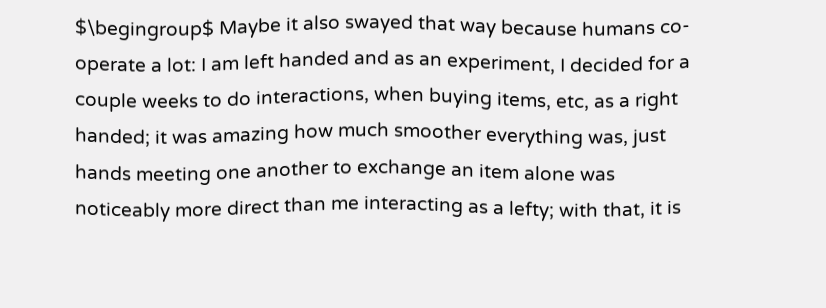$\begingroup$ Maybe it also swayed that way because humans co-operate a lot: I am left handed and as an experiment, I decided for a couple weeks to do interactions, when buying items, etc, as a right handed; it was amazing how much smoother everything was, just hands meeting one another to exchange an item alone was noticeably more direct than me interacting as a lefty; with that, it is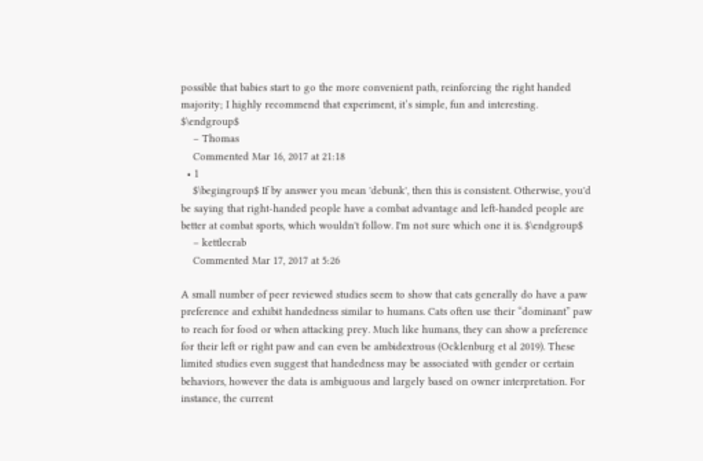possible that babies start to go the more convenient path, reinforcing the right handed majority; I highly recommend that experiment, it’s simple, fun and interesting. $\endgroup$
    – Thomas
    Commented Mar 16, 2017 at 21:18
  • 1
    $\begingroup$ If by answer you mean 'debunk', then this is consistent. Otherwise, you'd be saying that right-handed people have a combat advantage and left-handed people are better at combat sports, which wouldn't follow. I'm not sure which one it is. $\endgroup$
    – kettlecrab
    Commented Mar 17, 2017 at 5:26

A small number of peer reviewed studies seem to show that cats generally do have a paw preference and exhibit handedness similar to humans. Cats often use their “dominant” paw to reach for food or when attacking prey. Much like humans, they can show a preference for their left or right paw and can even be ambidextrous (Ocklenburg et al 2019). These limited studies even suggest that handedness may be associated with gender or certain behaviors, however the data is ambiguous and largely based on owner interpretation. For instance, the current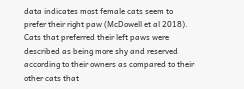data indicates most female cats seem to prefer their right paw (McDowell et al 2018). Cats that preferred their left paws were described as being more shy and reserved according to their owners as compared to their other cats that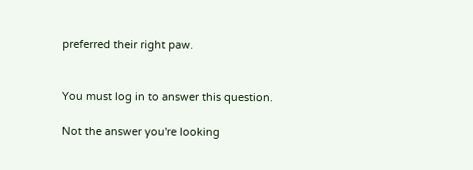preferred their right paw.


You must log in to answer this question.

Not the answer you're looking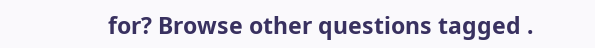for? Browse other questions tagged .